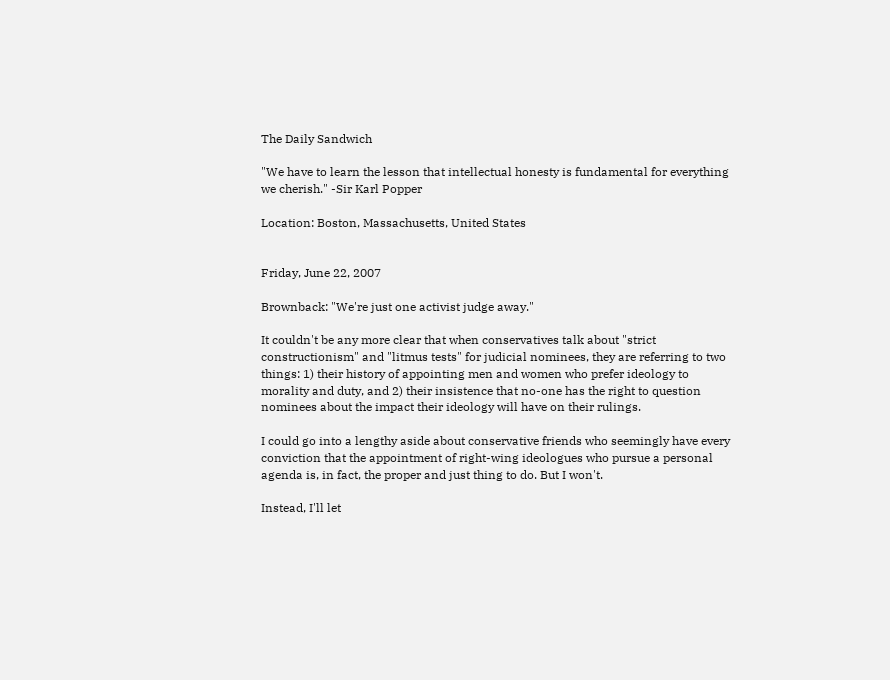The Daily Sandwich

"We have to learn the lesson that intellectual honesty is fundamental for everything we cherish." -Sir Karl Popper

Location: Boston, Massachusetts, United States


Friday, June 22, 2007

Brownback: "We're just one activist judge away."

It couldn't be any more clear that when conservatives talk about "strict constructionism" and "litmus tests" for judicial nominees, they are referring to two things: 1) their history of appointing men and women who prefer ideology to morality and duty, and 2) their insistence that no-one has the right to question nominees about the impact their ideology will have on their rulings.

I could go into a lengthy aside about conservative friends who seemingly have every conviction that the appointment of right-wing ideologues who pursue a personal agenda is, in fact, the proper and just thing to do. But I won't.

Instead, I'll let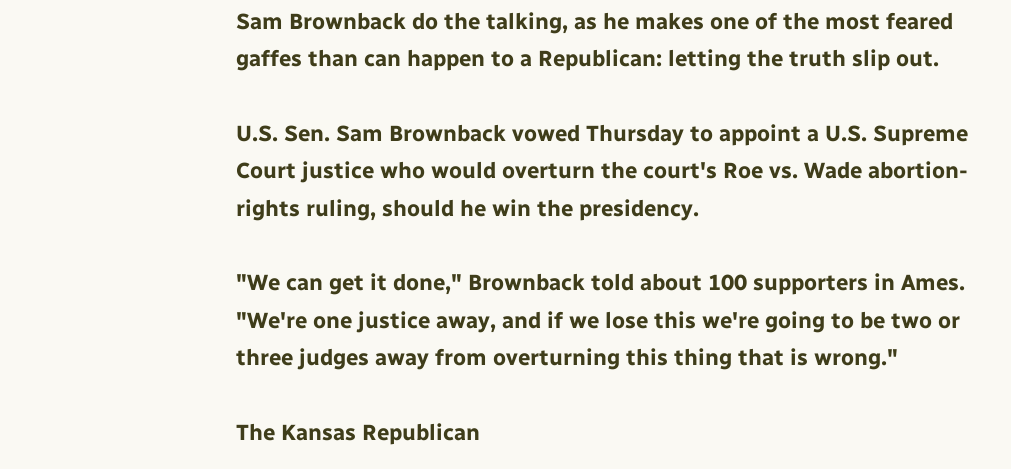Sam Brownback do the talking, as he makes one of the most feared gaffes than can happen to a Republican: letting the truth slip out.

U.S. Sen. Sam Brownback vowed Thursday to appoint a U.S. Supreme Court justice who would overturn the court's Roe vs. Wade abortion-rights ruling, should he win the presidency.

"We can get it done," Brownback told about 100 supporters in Ames. "We're one justice away, and if we lose this we're going to be two or three judges away from overturning this thing that is wrong."

The Kansas Republican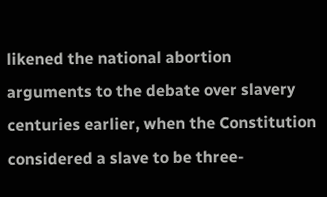likened the national abortion arguments to the debate over slavery centuries earlier, when the Constitution considered a slave to be three-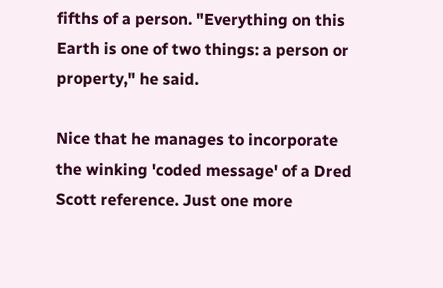fifths of a person. "Everything on this Earth is one of two things: a person or property," he said.

Nice that he manages to incorporate the winking 'coded message' of a Dred Scott reference. Just one more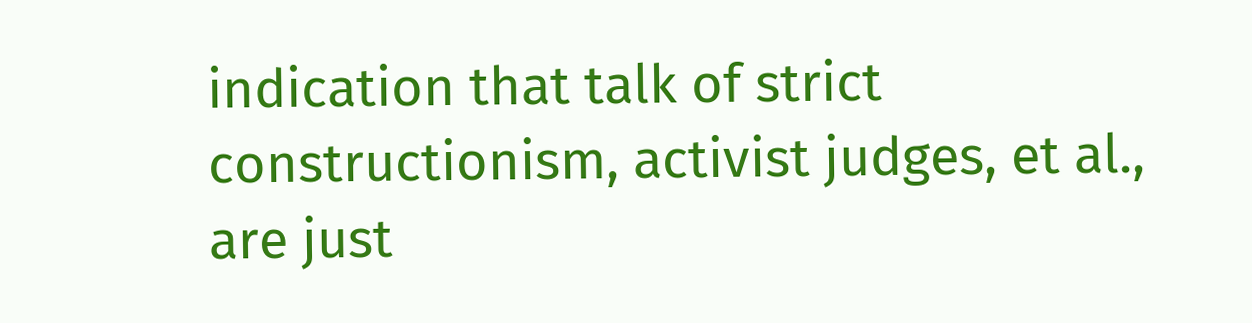indication that talk of strict constructionism, activist judges, et al., are just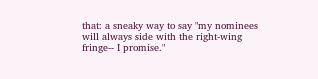that: a sneaky way to say "my nominees will always side with the right-wing fringe-- I promise."